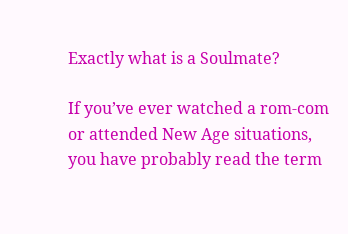Exactly what is a Soulmate?

If you’ve ever watched a rom-com or attended New Age situations, you have probably read the term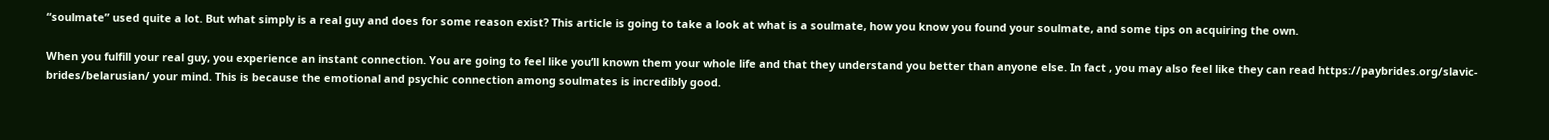“soulmate” used quite a lot. But what simply is a real guy and does for some reason exist? This article is going to take a look at what is a soulmate, how you know you found your soulmate, and some tips on acquiring the own.

When you fulfill your real guy, you experience an instant connection. You are going to feel like you’ll known them your whole life and that they understand you better than anyone else. In fact , you may also feel like they can read https://paybrides.org/slavic-brides/belarusian/ your mind. This is because the emotional and psychic connection among soulmates is incredibly good.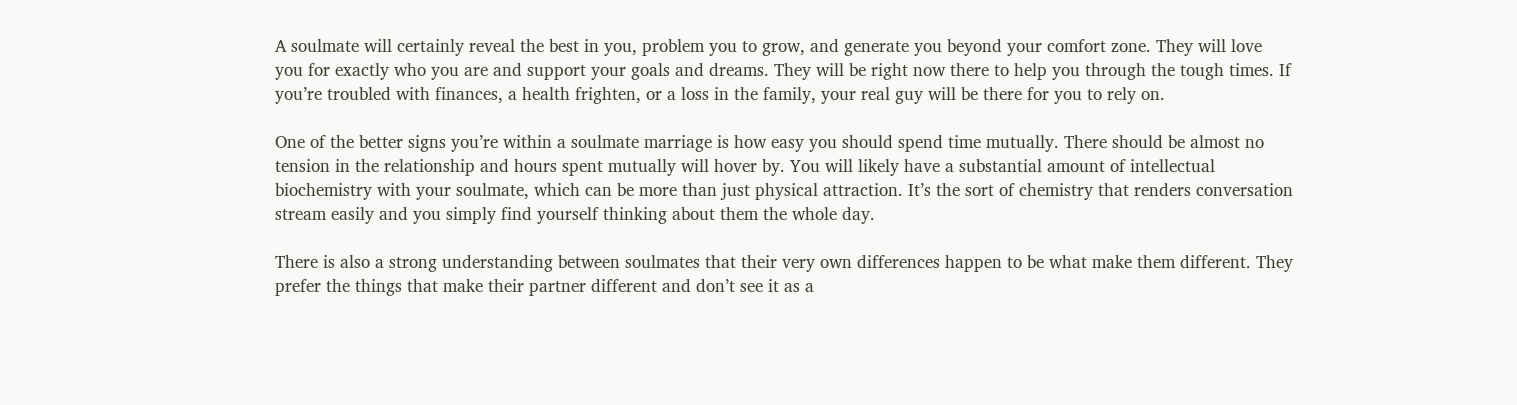A soulmate will certainly reveal the best in you, problem you to grow, and generate you beyond your comfort zone. They will love you for exactly who you are and support your goals and dreams. They will be right now there to help you through the tough times. If you’re troubled with finances, a health frighten, or a loss in the family, your real guy will be there for you to rely on.

One of the better signs you’re within a soulmate marriage is how easy you should spend time mutually. There should be almost no tension in the relationship and hours spent mutually will hover by. You will likely have a substantial amount of intellectual biochemistry with your soulmate, which can be more than just physical attraction. It’s the sort of chemistry that renders conversation stream easily and you simply find yourself thinking about them the whole day.

There is also a strong understanding between soulmates that their very own differences happen to be what make them different. They prefer the things that make their partner different and don’t see it as a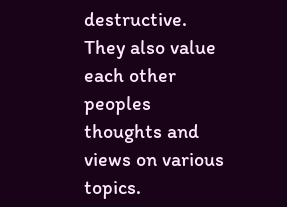destructive. They also value each other peoples thoughts and views on various topics.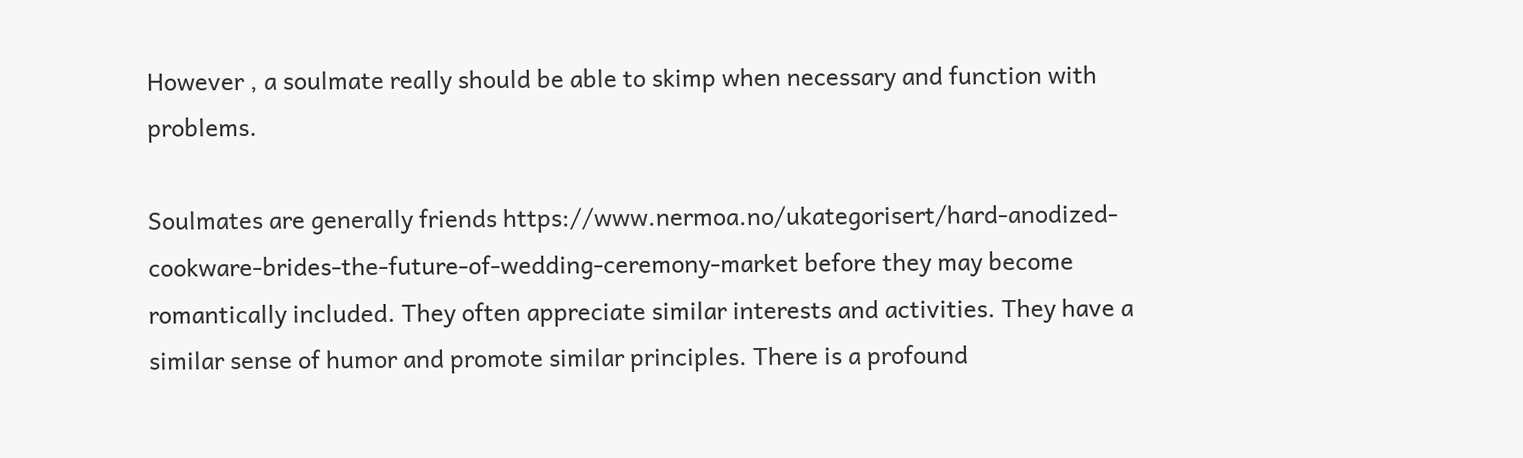However , a soulmate really should be able to skimp when necessary and function with problems.

Soulmates are generally friends https://www.nermoa.no/ukategorisert/hard-anodized-cookware-brides-the-future-of-wedding-ceremony-market before they may become romantically included. They often appreciate similar interests and activities. They have a similar sense of humor and promote similar principles. There is a profound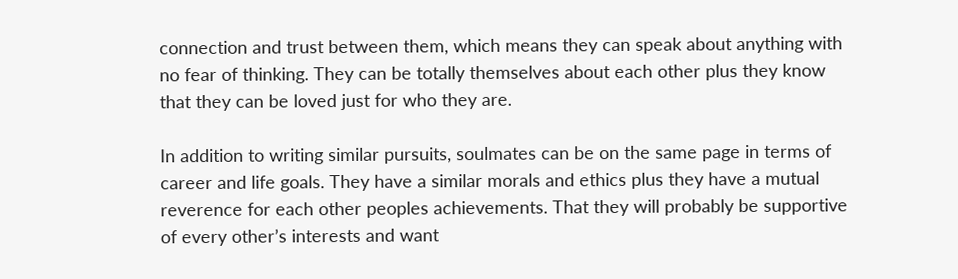connection and trust between them, which means they can speak about anything with no fear of thinking. They can be totally themselves about each other plus they know that they can be loved just for who they are.

In addition to writing similar pursuits, soulmates can be on the same page in terms of career and life goals. They have a similar morals and ethics plus they have a mutual reverence for each other peoples achievements. That they will probably be supportive of every other’s interests and want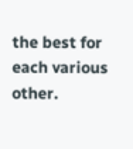the best for each various other.